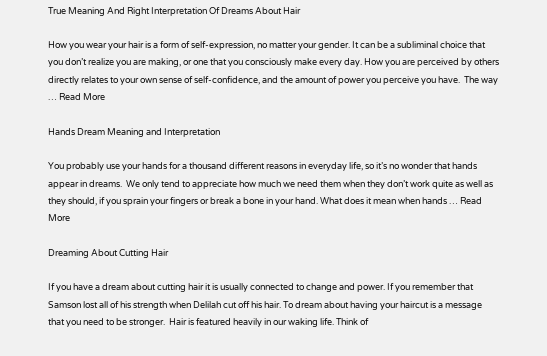True Meaning And Right Interpretation Of Dreams About Hair

How you wear your hair is a form of self-expression, no matter your gender. It can be a subliminal choice that you don’t realize you are making, or one that you consciously make every day. How you are perceived by others directly relates to your own sense of self-confidence, and the amount of power you perceive you have.  The way … Read More

Hands Dream Meaning and Interpretation

You probably use your hands for a thousand different reasons in everyday life, so it’s no wonder that hands appear in dreams.  We only tend to appreciate how much we need them when they don’t work quite as well as they should, if you sprain your fingers or break a bone in your hand. What does it mean when hands … Read More

Dreaming About Cutting Hair

If you have a dream about cutting hair it is usually connected to change and power. If you remember that Samson lost all of his strength when Delilah cut off his hair. To dream about having your haircut is a message that you need to be stronger.  Hair is featured heavily in our waking life. Think of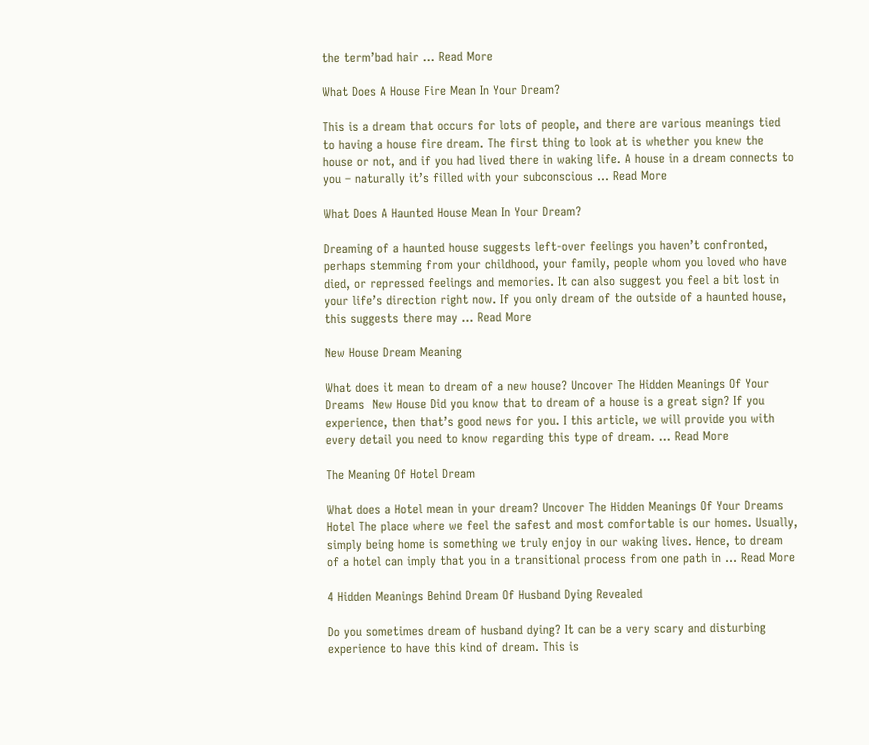the term’bad hair … Read More

What Does A House Fire Mean In Your Dream?

This is a dream that occurs for lots of people, and there are various meanings tied to having a house fire dream. The first thing to look at is whether you knew the house or not, and if you had lived there in waking life. A house in a dream connects to you – naturally it’s filled with your subconscious … Read More

What Does A Haunted House Mean In Your Dream?

Dreaming of a haunted house suggests left-over feelings you haven’t confronted, perhaps stemming from your childhood, your family, people whom you loved who have died, or repressed feelings and memories. It can also suggest you feel a bit lost in your life’s direction right now. If you only dream of the outside of a haunted house, this suggests there may … Read More

New House Dream Meaning

What does it mean to dream of a new house? Uncover The Hidden Meanings Of Your Dreams  New House Did you know that to dream of a house is a great sign? If you experience, then that’s good news for you. I this article, we will provide you with every detail you need to know regarding this type of dream. … Read More

The Meaning Of Hotel Dream

What does a Hotel mean in your dream? Uncover The Hidden Meanings Of Your Dreams Hotel The place where we feel the safest and most comfortable is our homes. Usually, simply being home is something we truly enjoy in our waking lives. Hence, to dream of a hotel can imply that you in a transitional process from one path in … Read More

4 Hidden Meanings Behind Dream Of Husband Dying Revealed

Do you sometimes dream of husband dying? It can be a very scary and disturbing experience to have this kind of dream. This is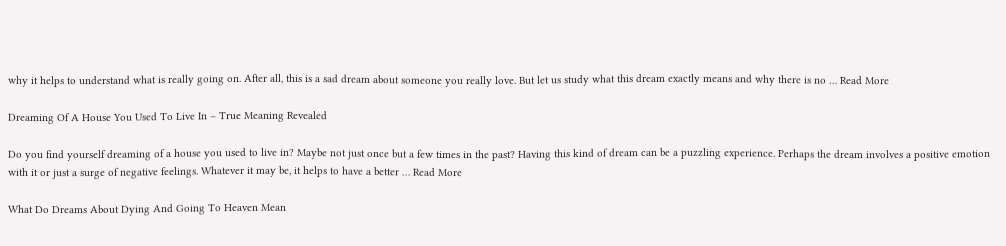why it helps to understand what is really going on. After all, this is a sad dream about someone you really love. But let us study what this dream exactly means and why there is no … Read More

Dreaming Of A House You Used To Live In – True Meaning Revealed

Do you find yourself dreaming of a house you used to live in? Maybe not just once but a few times in the past? Having this kind of dream can be a puzzling experience. Perhaps the dream involves a positive emotion with it or just a surge of negative feelings. Whatever it may be, it helps to have a better … Read More

What Do Dreams About Dying And Going To Heaven Mean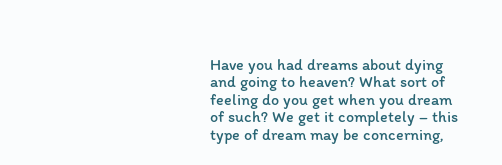Have you had dreams about dying and going to heaven? What sort of feeling do you get when you dream of such? We get it completely – this type of dream may be concerning,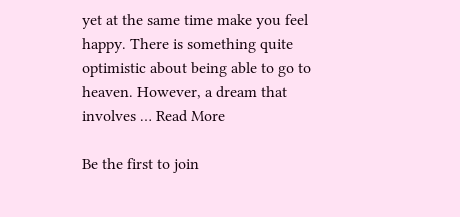yet at the same time make you feel happy. There is something quite optimistic about being able to go to heaven. However, a dream that involves … Read More

Be the first to join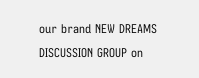our brand NEW DREAMS DISCUSSION GROUP on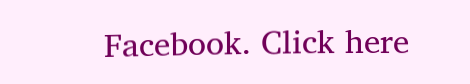Facebook. Click here